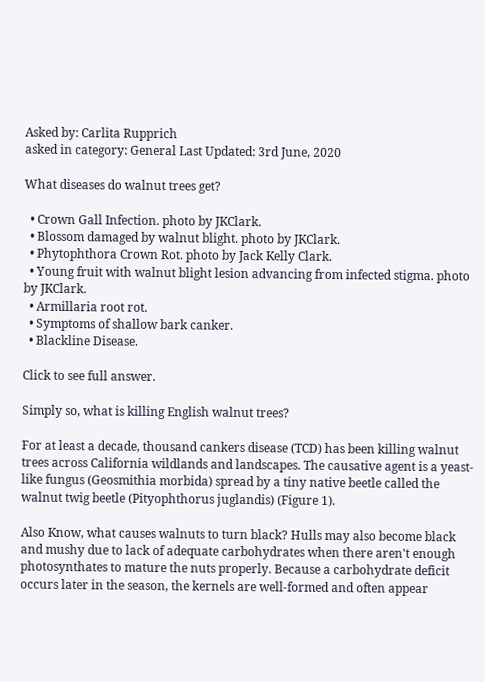Asked by: Carlita Rupprich
asked in category: General Last Updated: 3rd June, 2020

What diseases do walnut trees get?

  • Crown Gall Infection. photo by JKClark.
  • Blossom damaged by walnut blight. photo by JKClark.
  • Phytophthora Crown Rot. photo by Jack Kelly Clark.
  • Young fruit with walnut blight lesion advancing from infected stigma. photo by JKClark.
  • Armillaria root rot.
  • Symptoms of shallow bark canker.
  • Blackline Disease.

Click to see full answer.

Simply so, what is killing English walnut trees?

For at least a decade, thousand cankers disease (TCD) has been killing walnut trees across California wildlands and landscapes. The causative agent is a yeast-like fungus (Geosmithia morbida) spread by a tiny native beetle called the walnut twig beetle (Pityophthorus juglandis) (Figure 1).

Also Know, what causes walnuts to turn black? Hulls may also become black and mushy due to lack of adequate carbohydrates when there aren't enough photosynthates to mature the nuts properly. Because a carbohydrate deficit occurs later in the season, the kernels are well-formed and often appear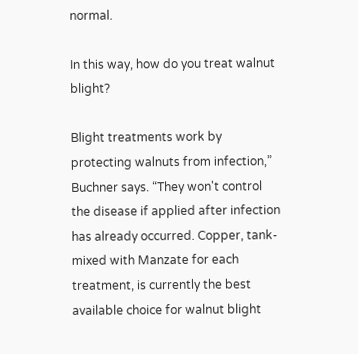normal.

In this way, how do you treat walnut blight?

Blight treatments work by protecting walnuts from infection,” Buchner says. “They won't control the disease if applied after infection has already occurred. Copper, tank-mixed with Manzate for each treatment, is currently the best available choice for walnut blight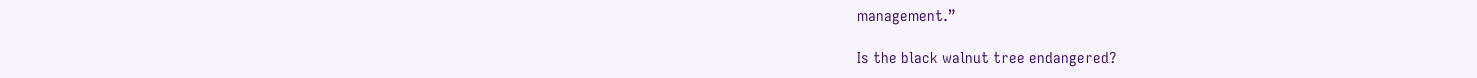management.”

Is the black walnut tree endangered?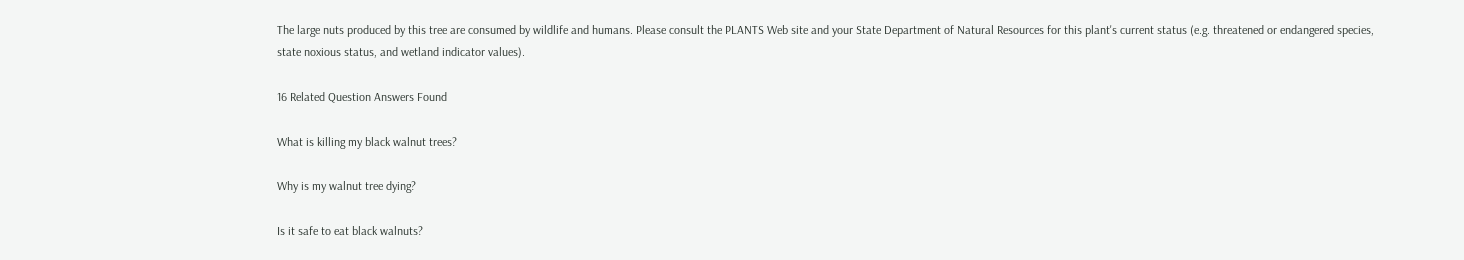The large nuts produced by this tree are consumed by wildlife and humans. Please consult the PLANTS Web site and your State Department of Natural Resources for this plant's current status (e.g. threatened or endangered species, state noxious status, and wetland indicator values).

16 Related Question Answers Found

What is killing my black walnut trees?

Why is my walnut tree dying?

Is it safe to eat black walnuts?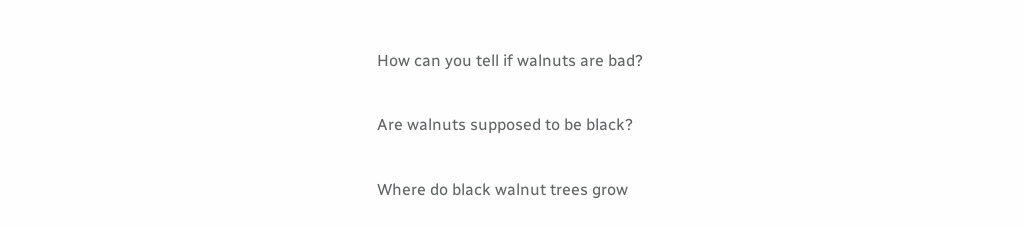How can you tell if walnuts are bad?

Are walnuts supposed to be black?

Where do black walnut trees grow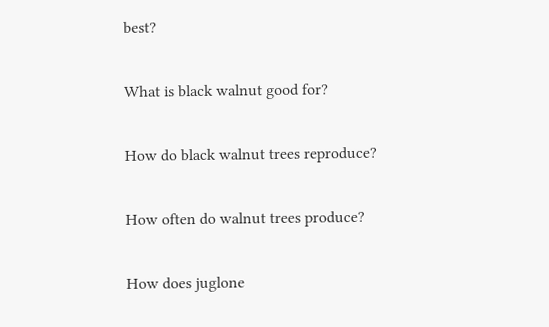best?

What is black walnut good for?

How do black walnut trees reproduce?

How often do walnut trees produce?

How does juglone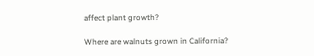affect plant growth?

Where are walnuts grown in California?